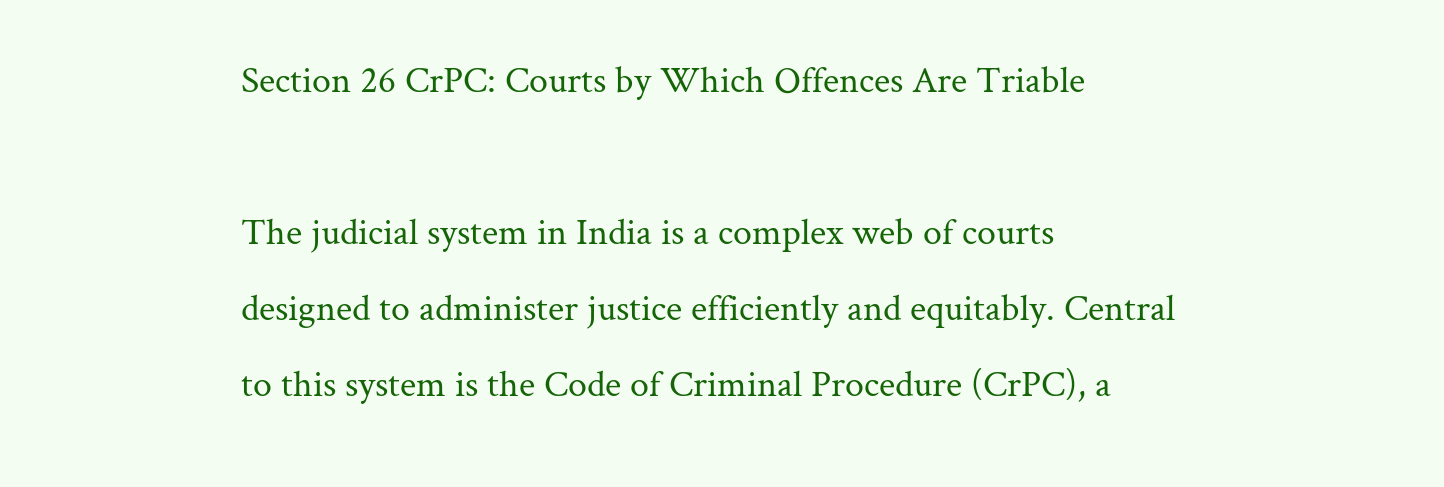Section 26 CrPC: Courts by Which Offences Are Triable

The judicial system in India is a complex web of courts designed to administer justice efficiently and equitably. Central to this system is the Code of Criminal Procedure (CrPC), a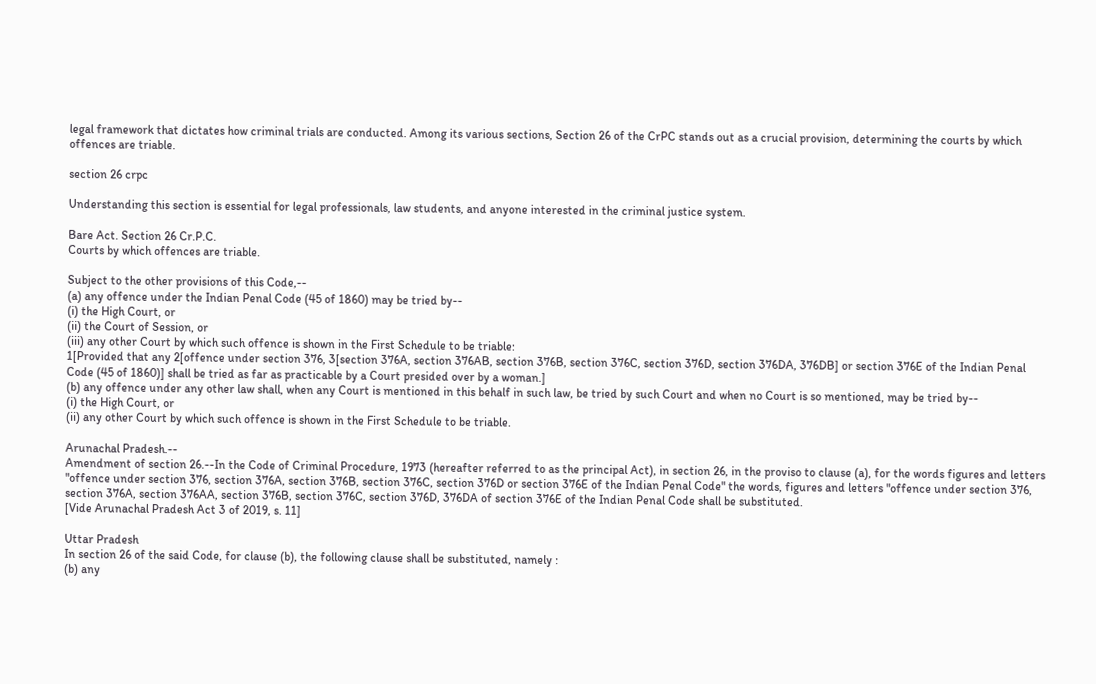legal framework that dictates how criminal trials are conducted. Among its various sections, Section 26 of the CrPC stands out as a crucial provision, determining the courts by which offences are triable.

section 26 crpc

Understanding this section is essential for legal professionals, law students, and anyone interested in the criminal justice system.

Bare Act. Section 26 Cr.P.C.
Courts by which offences are triable.

Subject to the other provisions of this Code,--
(a) any offence under the Indian Penal Code (45 of 1860) may be tried by--
(i) the High Court, or
(ii) the Court of Session, or
(iii) any other Court by which such offence is shown in the First Schedule to be triable:
1[Provided that any 2[offence under section 376, 3[section 376A, section 376AB, section 376B, section 376C, section 376D, section 376DA, 376DB] or section 376E of the Indian Penal Code (45 of 1860)] shall be tried as far as practicable by a Court presided over by a woman.]
(b) any offence under any other law shall, when any Court is mentioned in this behalf in such law, be tried by such Court and when no Court is so mentioned, may be tried by--
(i) the High Court, or
(ii) any other Court by which such offence is shown in the First Schedule to be triable.

Arunachal Pradesh.--
Amendment of section 26.--In the Code of Criminal Procedure, 1973 (hereafter referred to as the principal Act), in section 26, in the proviso to clause (a), for the words figures and letters "offence under section 376, section 376A, section 376B, section 376C, section 376D or section 376E of the Indian Penal Code" the words, figures and letters "offence under section 376, section 376A, section 376AA, section 376B, section 376C, section 376D, 376DA of section 376E of the Indian Penal Code shall be substituted.
[Vide Arunachal Pradesh Act 3 of 2019, s. 11]

Uttar Pradesh
In section 26 of the said Code, for clause (b), the following clause shall be substituted, namely :
(b) any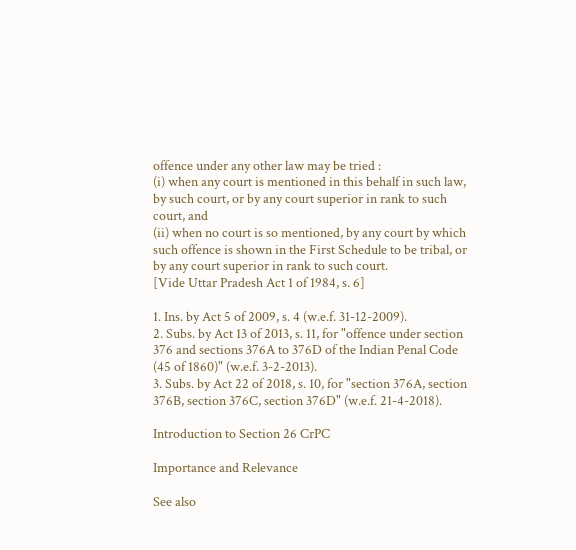offence under any other law may be tried :
(i) when any court is mentioned in this behalf in such law, by such court, or by any court superior in rank to such court, and
(ii) when no court is so mentioned, by any court by which such offence is shown in the First Schedule to be tribal, or by any court superior in rank to such court.
[Vide Uttar Pradesh Act 1 of 1984, s. 6]

1. Ins. by Act 5 of 2009, s. 4 (w.e.f. 31-12-2009).
2. Subs. by Act 13 of 2013, s. 11, for "offence under section 376 and sections 376A to 376D of the Indian Penal Code (45 of 1860)" (w.e.f. 3-2-2013).
3. Subs. by Act 22 of 2018, s. 10, for "section 376A, section 376B, section 376C, section 376D" (w.e.f. 21-4-2018).

Introduction to Section 26 CrPC

Importance and Relevance

See also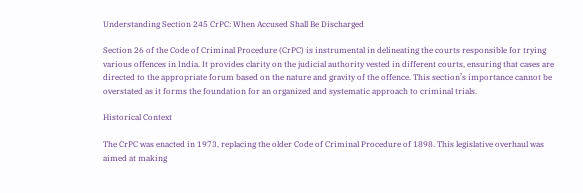Understanding Section 245 CrPC: When Accused Shall Be Discharged

Section 26 of the Code of Criminal Procedure (CrPC) is instrumental in delineating the courts responsible for trying various offences in India. It provides clarity on the judicial authority vested in different courts, ensuring that cases are directed to the appropriate forum based on the nature and gravity of the offence. This section’s importance cannot be overstated as it forms the foundation for an organized and systematic approach to criminal trials.

Historical Context

The CrPC was enacted in 1973, replacing the older Code of Criminal Procedure of 1898. This legislative overhaul was aimed at making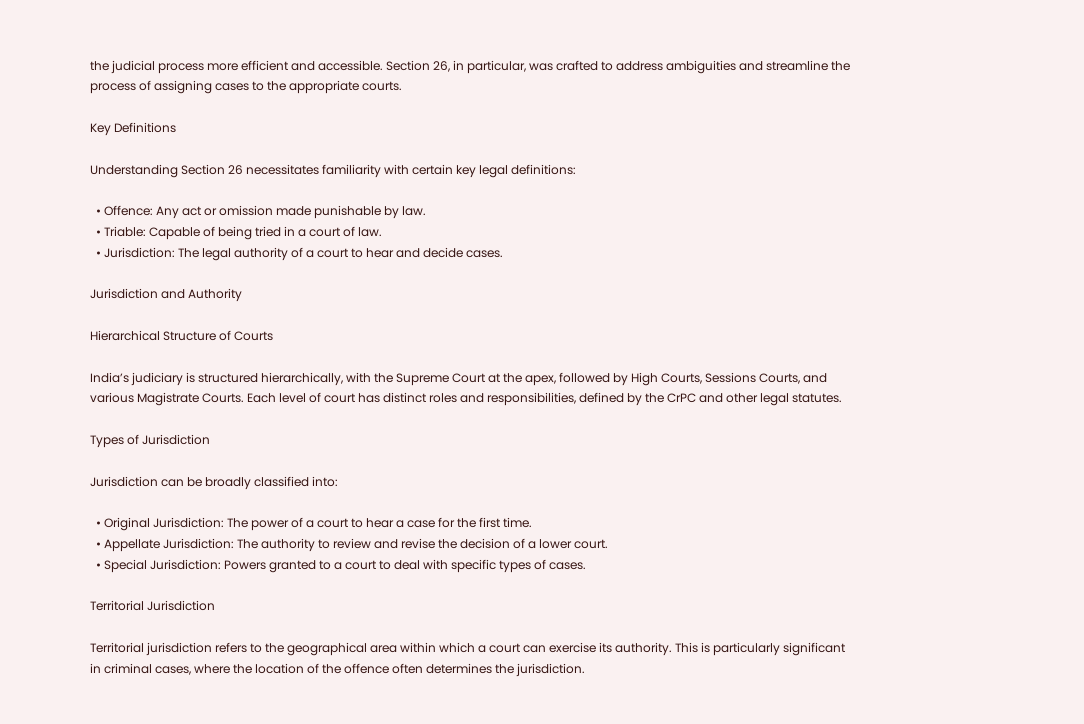the judicial process more efficient and accessible. Section 26, in particular, was crafted to address ambiguities and streamline the process of assigning cases to the appropriate courts.

Key Definitions

Understanding Section 26 necessitates familiarity with certain key legal definitions:

  • Offence: Any act or omission made punishable by law.
  • Triable: Capable of being tried in a court of law.
  • Jurisdiction: The legal authority of a court to hear and decide cases.

Jurisdiction and Authority

Hierarchical Structure of Courts

India’s judiciary is structured hierarchically, with the Supreme Court at the apex, followed by High Courts, Sessions Courts, and various Magistrate Courts. Each level of court has distinct roles and responsibilities, defined by the CrPC and other legal statutes.

Types of Jurisdiction

Jurisdiction can be broadly classified into:

  • Original Jurisdiction: The power of a court to hear a case for the first time.
  • Appellate Jurisdiction: The authority to review and revise the decision of a lower court.
  • Special Jurisdiction: Powers granted to a court to deal with specific types of cases.

Territorial Jurisdiction

Territorial jurisdiction refers to the geographical area within which a court can exercise its authority. This is particularly significant in criminal cases, where the location of the offence often determines the jurisdiction.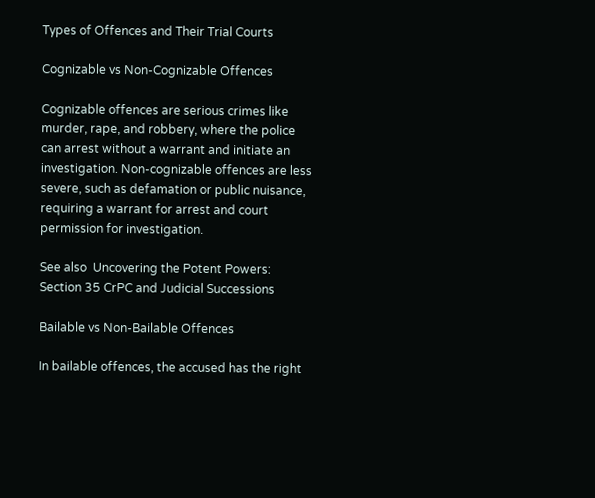Types of Offences and Their Trial Courts

Cognizable vs Non-Cognizable Offences

Cognizable offences are serious crimes like murder, rape, and robbery, where the police can arrest without a warrant and initiate an investigation. Non-cognizable offences are less severe, such as defamation or public nuisance, requiring a warrant for arrest and court permission for investigation.

See also  Uncovering the Potent Powers: Section 35 CrPC and Judicial Successions

Bailable vs Non-Bailable Offences

In bailable offences, the accused has the right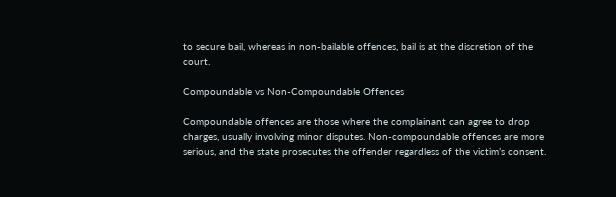to secure bail, whereas in non-bailable offences, bail is at the discretion of the court.

Compoundable vs Non-Compoundable Offences

Compoundable offences are those where the complainant can agree to drop charges, usually involving minor disputes. Non-compoundable offences are more serious, and the state prosecutes the offender regardless of the victim’s consent.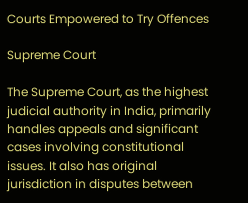Courts Empowered to Try Offences

Supreme Court

The Supreme Court, as the highest judicial authority in India, primarily handles appeals and significant cases involving constitutional issues. It also has original jurisdiction in disputes between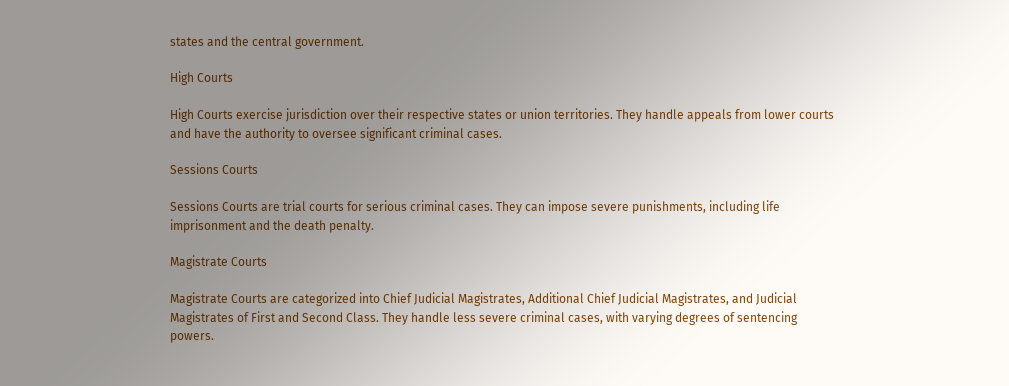states and the central government.

High Courts

High Courts exercise jurisdiction over their respective states or union territories. They handle appeals from lower courts and have the authority to oversee significant criminal cases.

Sessions Courts

Sessions Courts are trial courts for serious criminal cases. They can impose severe punishments, including life imprisonment and the death penalty.

Magistrate Courts

Magistrate Courts are categorized into Chief Judicial Magistrates, Additional Chief Judicial Magistrates, and Judicial Magistrates of First and Second Class. They handle less severe criminal cases, with varying degrees of sentencing powers.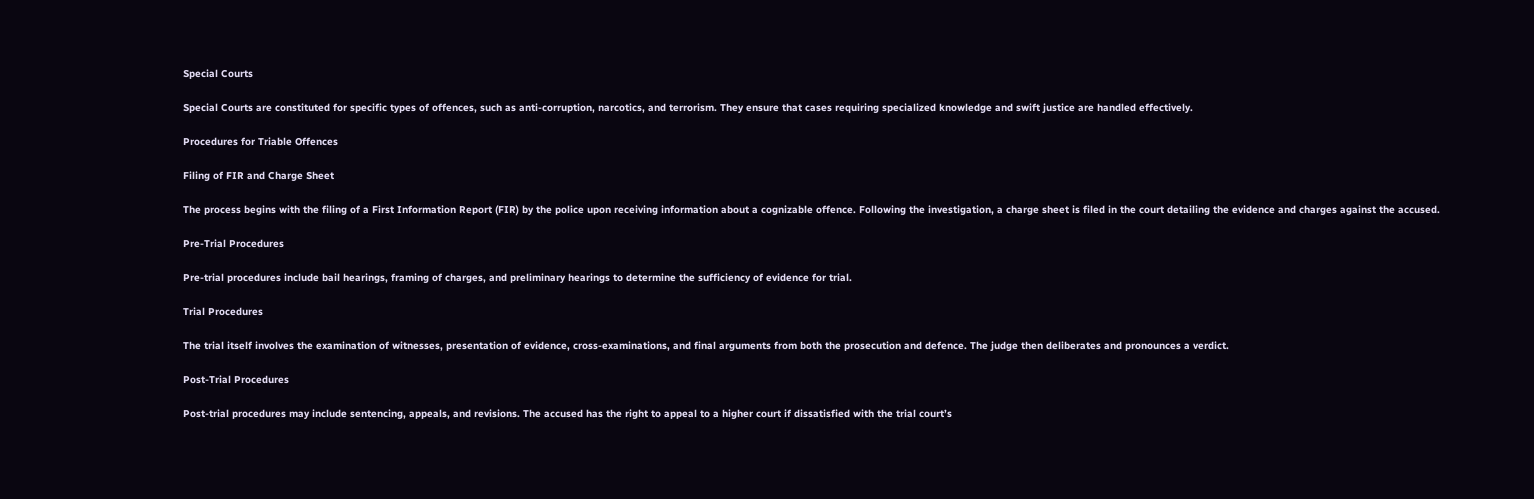Special Courts

Special Courts are constituted for specific types of offences, such as anti-corruption, narcotics, and terrorism. They ensure that cases requiring specialized knowledge and swift justice are handled effectively.

Procedures for Triable Offences

Filing of FIR and Charge Sheet

The process begins with the filing of a First Information Report (FIR) by the police upon receiving information about a cognizable offence. Following the investigation, a charge sheet is filed in the court detailing the evidence and charges against the accused.

Pre-Trial Procedures

Pre-trial procedures include bail hearings, framing of charges, and preliminary hearings to determine the sufficiency of evidence for trial.

Trial Procedures

The trial itself involves the examination of witnesses, presentation of evidence, cross-examinations, and final arguments from both the prosecution and defence. The judge then deliberates and pronounces a verdict.

Post-Trial Procedures

Post-trial procedures may include sentencing, appeals, and revisions. The accused has the right to appeal to a higher court if dissatisfied with the trial court’s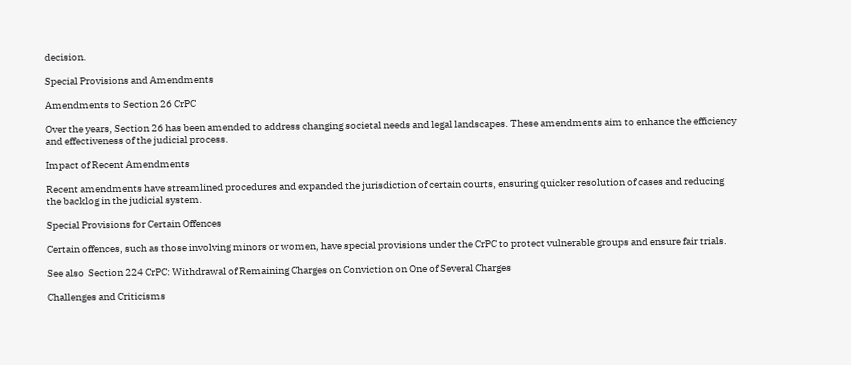decision.

Special Provisions and Amendments

Amendments to Section 26 CrPC

Over the years, Section 26 has been amended to address changing societal needs and legal landscapes. These amendments aim to enhance the efficiency and effectiveness of the judicial process.

Impact of Recent Amendments

Recent amendments have streamlined procedures and expanded the jurisdiction of certain courts, ensuring quicker resolution of cases and reducing the backlog in the judicial system.

Special Provisions for Certain Offences

Certain offences, such as those involving minors or women, have special provisions under the CrPC to protect vulnerable groups and ensure fair trials.

See also  Section 224 CrPC: Withdrawal of Remaining Charges on Conviction on One of Several Charges

Challenges and Criticisms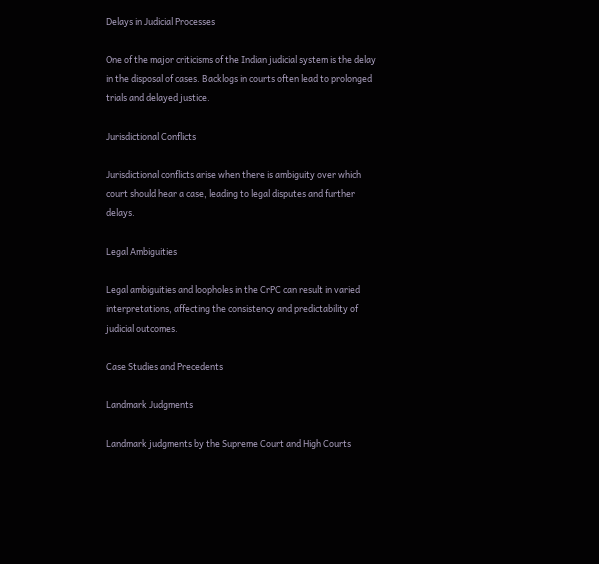Delays in Judicial Processes

One of the major criticisms of the Indian judicial system is the delay in the disposal of cases. Backlogs in courts often lead to prolonged trials and delayed justice.

Jurisdictional Conflicts

Jurisdictional conflicts arise when there is ambiguity over which court should hear a case, leading to legal disputes and further delays.

Legal Ambiguities

Legal ambiguities and loopholes in the CrPC can result in varied interpretations, affecting the consistency and predictability of judicial outcomes.

Case Studies and Precedents

Landmark Judgments

Landmark judgments by the Supreme Court and High Courts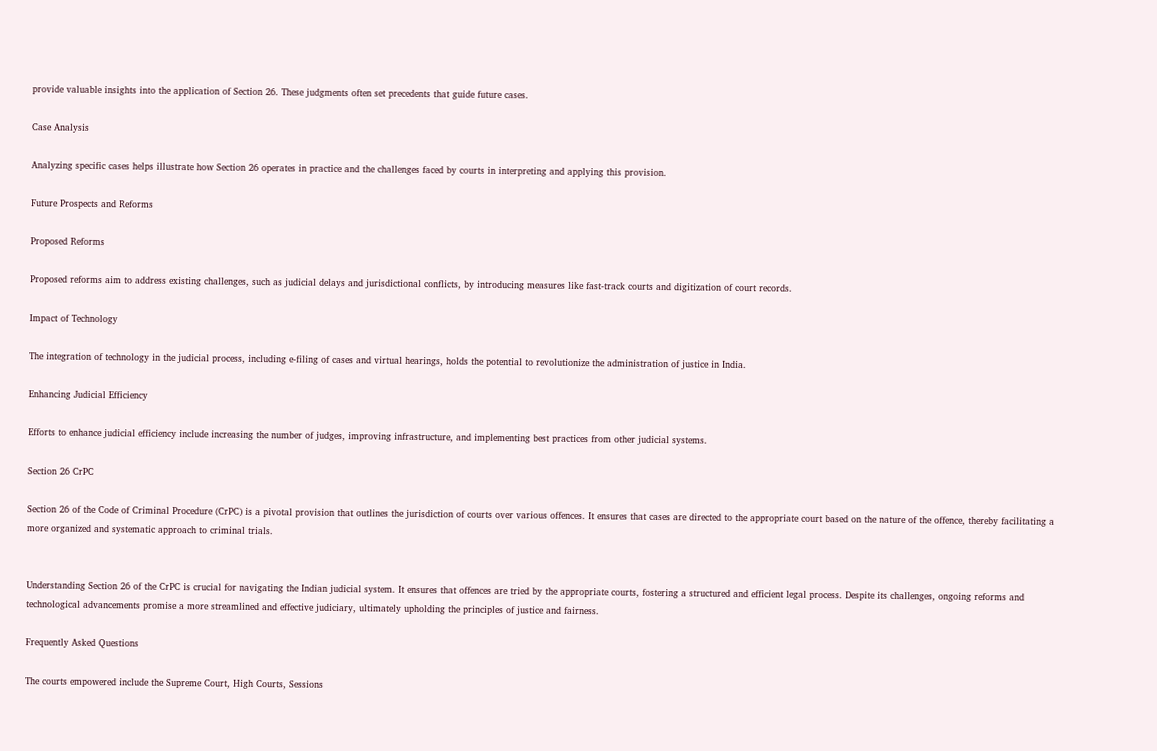provide valuable insights into the application of Section 26. These judgments often set precedents that guide future cases.

Case Analysis

Analyzing specific cases helps illustrate how Section 26 operates in practice and the challenges faced by courts in interpreting and applying this provision.

Future Prospects and Reforms

Proposed Reforms

Proposed reforms aim to address existing challenges, such as judicial delays and jurisdictional conflicts, by introducing measures like fast-track courts and digitization of court records.

Impact of Technology

The integration of technology in the judicial process, including e-filing of cases and virtual hearings, holds the potential to revolutionize the administration of justice in India.

Enhancing Judicial Efficiency

Efforts to enhance judicial efficiency include increasing the number of judges, improving infrastructure, and implementing best practices from other judicial systems.

Section 26 CrPC

Section 26 of the Code of Criminal Procedure (CrPC) is a pivotal provision that outlines the jurisdiction of courts over various offences. It ensures that cases are directed to the appropriate court based on the nature of the offence, thereby facilitating a more organized and systematic approach to criminal trials.


Understanding Section 26 of the CrPC is crucial for navigating the Indian judicial system. It ensures that offences are tried by the appropriate courts, fostering a structured and efficient legal process. Despite its challenges, ongoing reforms and technological advancements promise a more streamlined and effective judiciary, ultimately upholding the principles of justice and fairness.

Frequently Asked Questions

The courts empowered include the Supreme Court, High Courts, Sessions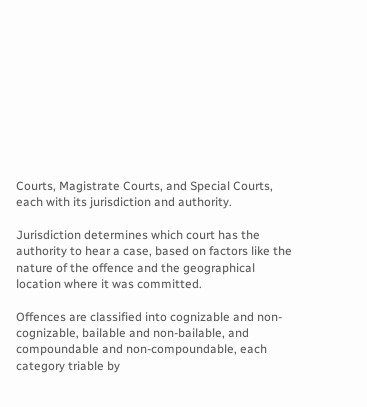Courts, Magistrate Courts, and Special Courts, each with its jurisdiction and authority.

Jurisdiction determines which court has the authority to hear a case, based on factors like the nature of the offence and the geographical location where it was committed.

Offences are classified into cognizable and non-cognizable, bailable and non-bailable, and compoundable and non-compoundable, each category triable by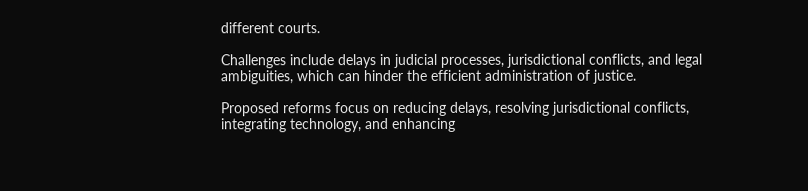different courts.

Challenges include delays in judicial processes, jurisdictional conflicts, and legal ambiguities, which can hinder the efficient administration of justice.

Proposed reforms focus on reducing delays, resolving jurisdictional conflicts, integrating technology, and enhancing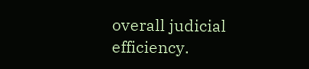overall judicial efficiency.